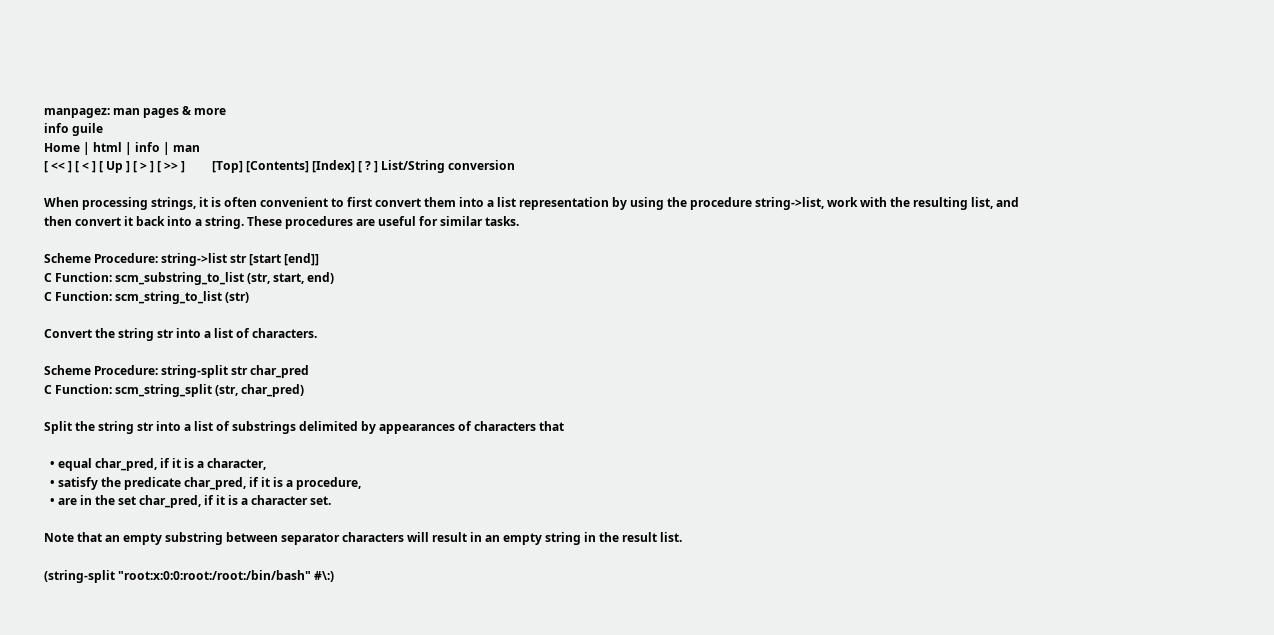manpagez: man pages & more
info guile
Home | html | info | man
[ << ] [ < ] [ Up ] [ > ] [ >> ]         [Top] [Contents] [Index] [ ? ] List/String conversion

When processing strings, it is often convenient to first convert them into a list representation by using the procedure string->list, work with the resulting list, and then convert it back into a string. These procedures are useful for similar tasks.

Scheme Procedure: string->list str [start [end]]
C Function: scm_substring_to_list (str, start, end)
C Function: scm_string_to_list (str)

Convert the string str into a list of characters.

Scheme Procedure: string-split str char_pred
C Function: scm_string_split (str, char_pred)

Split the string str into a list of substrings delimited by appearances of characters that

  • equal char_pred, if it is a character,
  • satisfy the predicate char_pred, if it is a procedure,
  • are in the set char_pred, if it is a character set.

Note that an empty substring between separator characters will result in an empty string in the result list.

(string-split "root:x:0:0:root:/root:/bin/bash" #\:)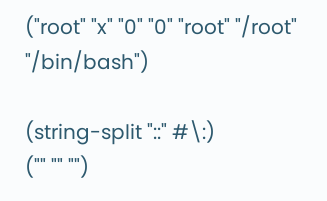("root" "x" "0" "0" "root" "/root" "/bin/bash")

(string-split "::" #\:)
("" "" "")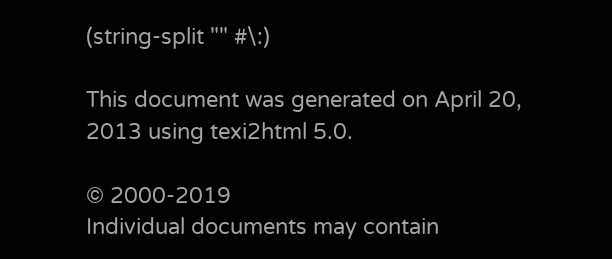(string-split "" #\:)

This document was generated on April 20, 2013 using texi2html 5.0.

© 2000-2019
Individual documents may contain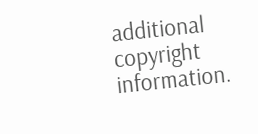additional copyright information.